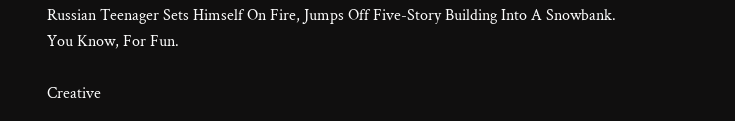Russian Teenager Sets Himself On Fire, Jumps Off Five-Story Building Into A Snowbank. You Know, For Fun.

Creative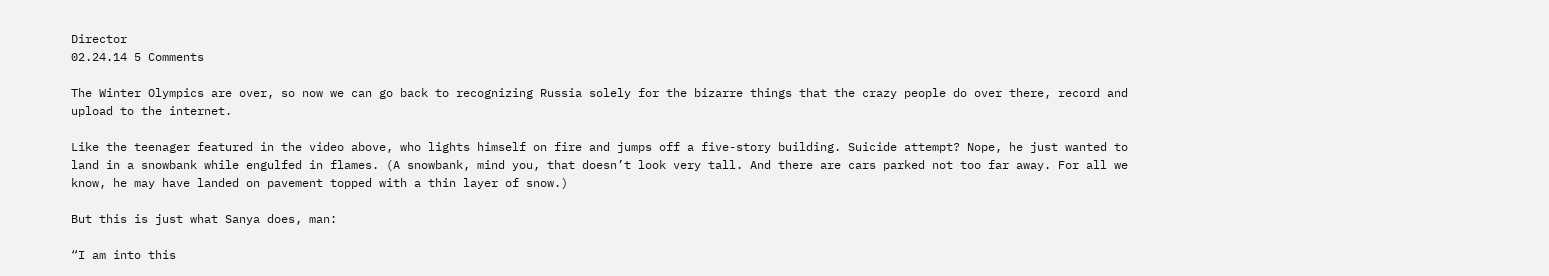Director
02.24.14 5 Comments

The Winter Olympics are over, so now we can go back to recognizing Russia solely for the bizarre things that the crazy people do over there, record and upload to the internet.

Like the teenager featured in the video above, who lights himself on fire and jumps off a five-story building. Suicide attempt? Nope, he just wanted to land in a snowbank while engulfed in flames. (A snowbank, mind you, that doesn’t look very tall. And there are cars parked not too far away. For all we know, he may have landed on pavement topped with a thin layer of snow.)

But this is just what Sanya does, man:

“I am into this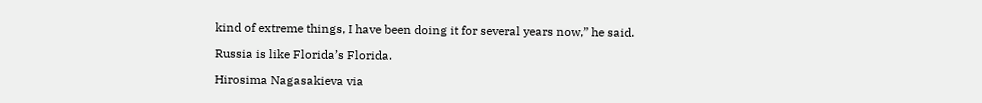kind of extreme things, I have been doing it for several years now,” he said.

Russia is like Florida’s Florida.

Hirosima Nagasakieva via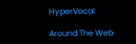HyperVocal

Around The Web